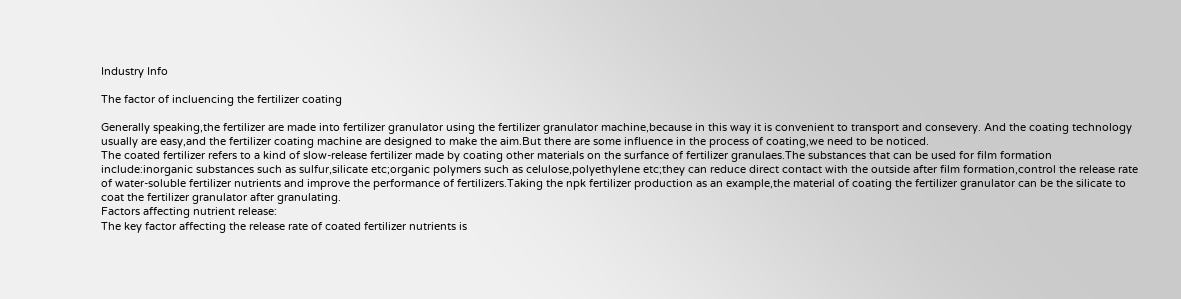Industry Info

The factor of incluencing the fertilizer coating

Generally speaking,the fertilizer are made into fertilizer granulator using the fertilizer granulator machine,because in this way it is convenient to transport and consevery. And the coating technology usually are easy,and the fertilizer coating machine are designed to make the aim.But there are some influence in the process of coating,we need to be noticed.
The coated fertilizer refers to a kind of slow-release fertilizer made by coating other materials on the surfance of fertilizer granulaes.The substances that can be used for film formation include:inorganic substances such as sulfur,silicate etc;organic polymers such as celulose,polyethylene etc;they can reduce direct contact with the outside after film formation,control the release rate of water-soluble fertilizer nutrients and improve the performance of fertilizers.Taking the npk fertilizer production as an example,the material of coating the fertilizer granulator can be the silicate to coat the fertilizer granulator after granulating.
Factors affecting nutrient release:
The key factor affecting the release rate of coated fertilizer nutrients is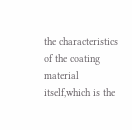the characteristics of the coating material itself,which is the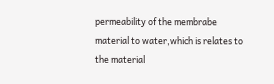permeability of the membrabe material to water,which is relates to the material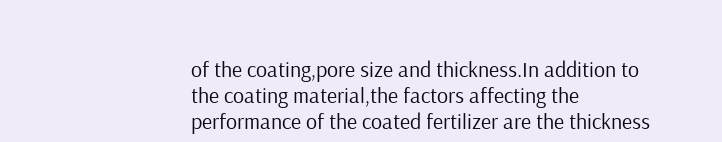of the coating,pore size and thickness.In addition to the coating material,the factors affecting the performance of the coated fertilizer are the thickness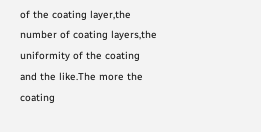of the coating layer,the number of coating layers,the uniformity of the coating and the like.The more the coating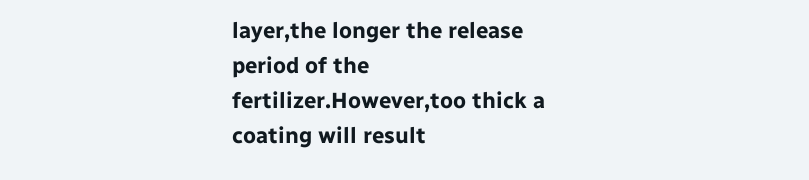layer,the longer the release period of the fertilizer.However,too thick a coating will result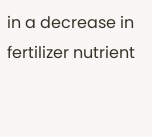in a decrease in fertilizer nutrient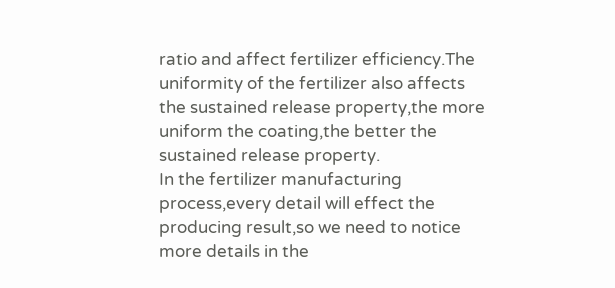ratio and affect fertilizer efficiency.The uniformity of the fertilizer also affects the sustained release property,the more uniform the coating,the better the sustained release property.
In the fertilizer manufacturing process,every detail will effect the producing result,so we need to notice more details in the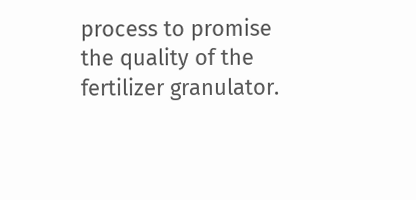process to promise the quality of the fertilizer granulator.